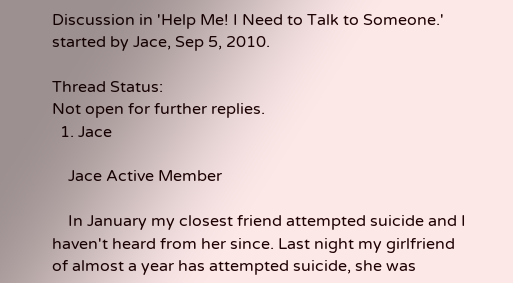Discussion in 'Help Me! I Need to Talk to Someone.' started by Jace, Sep 5, 2010.

Thread Status:
Not open for further replies.
  1. Jace

    Jace Active Member

    In January my closest friend attempted suicide and I haven't heard from her since. Last night my girlfriend of almost a year has attempted suicide, she was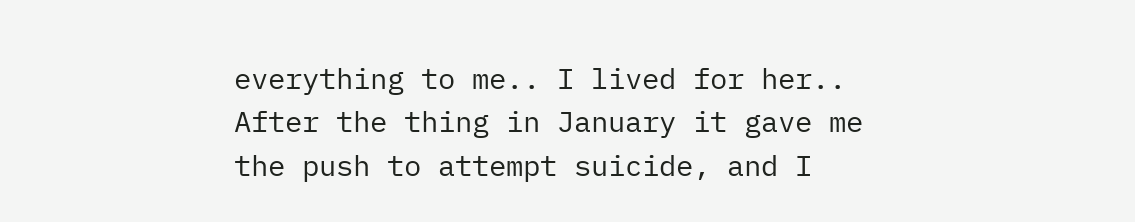everything to me.. I lived for her.. After the thing in January it gave me the push to attempt suicide, and I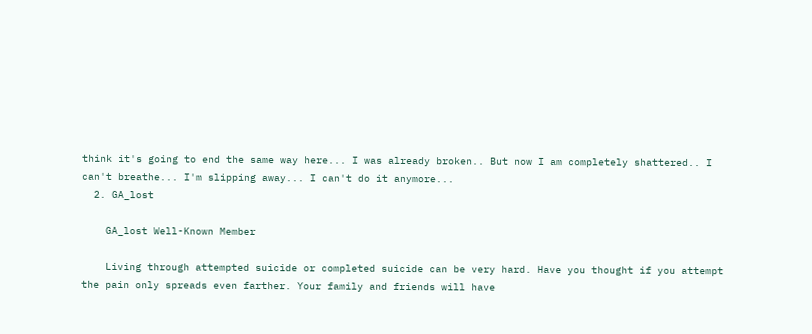think it's going to end the same way here... I was already broken.. But now I am completely shattered.. I can't breathe... I'm slipping away... I can't do it anymore...
  2. GA_lost

    GA_lost Well-Known Member

    Living through attempted suicide or completed suicide can be very hard. Have you thought if you attempt the pain only spreads even farther. Your family and friends will have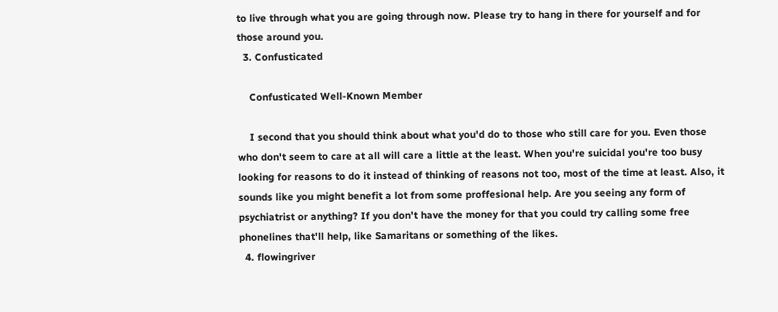to live through what you are going through now. Please try to hang in there for yourself and for those around you.
  3. Confusticated

    Confusticated Well-Known Member

    I second that you should think about what you'd do to those who still care for you. Even those who don't seem to care at all will care a little at the least. When you're suicidal you're too busy looking for reasons to do it instead of thinking of reasons not too, most of the time at least. Also, it sounds like you might benefit a lot from some proffesional help. Are you seeing any form of psychiatrist or anything? If you don't have the money for that you could try calling some free phonelines that'll help, like Samaritans or something of the likes.
  4. flowingriver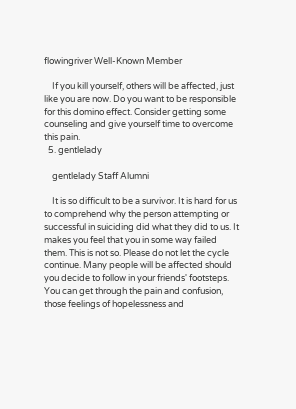flowingriver Well-Known Member

    If you kill yourself, others will be affected, just like you are now. Do you want to be responsible for this domino effect. Consider getting some counseling and give yourself time to overcome this pain.
  5. gentlelady

    gentlelady Staff Alumni

    It is so difficult to be a survivor. It is hard for us to comprehend why the person attempting or successful in suiciding did what they did to us. It makes you feel that you in some way failed them. This is not so. Please do not let the cycle continue. Many people will be affected should you decide to follow in your friends' footsteps. You can get through the pain and confusion, those feelings of hopelessness and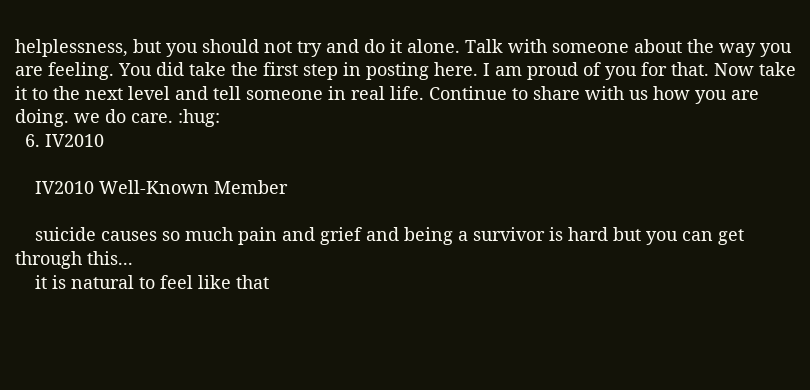helplessness, but you should not try and do it alone. Talk with someone about the way you are feeling. You did take the first step in posting here. I am proud of you for that. Now take it to the next level and tell someone in real life. Continue to share with us how you are doing. we do care. :hug:
  6. IV2010

    IV2010 Well-Known Member

    suicide causes so much pain and grief and being a survivor is hard but you can get through this...
    it is natural to feel like that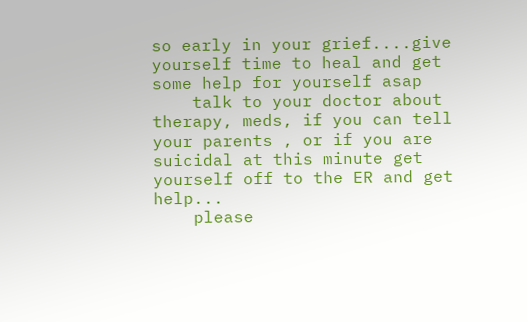so early in your grief....give yourself time to heal and get some help for yourself asap
    talk to your doctor about therapy, meds, if you can tell your parents , or if you are suicidal at this minute get yourself off to the ER and get help...
    please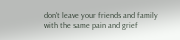don't leave your friends and family with the same pain and grief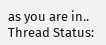as you are in..
Thread Status: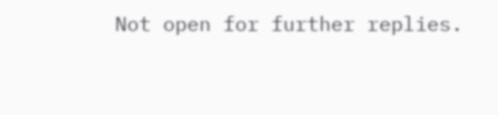Not open for further replies.